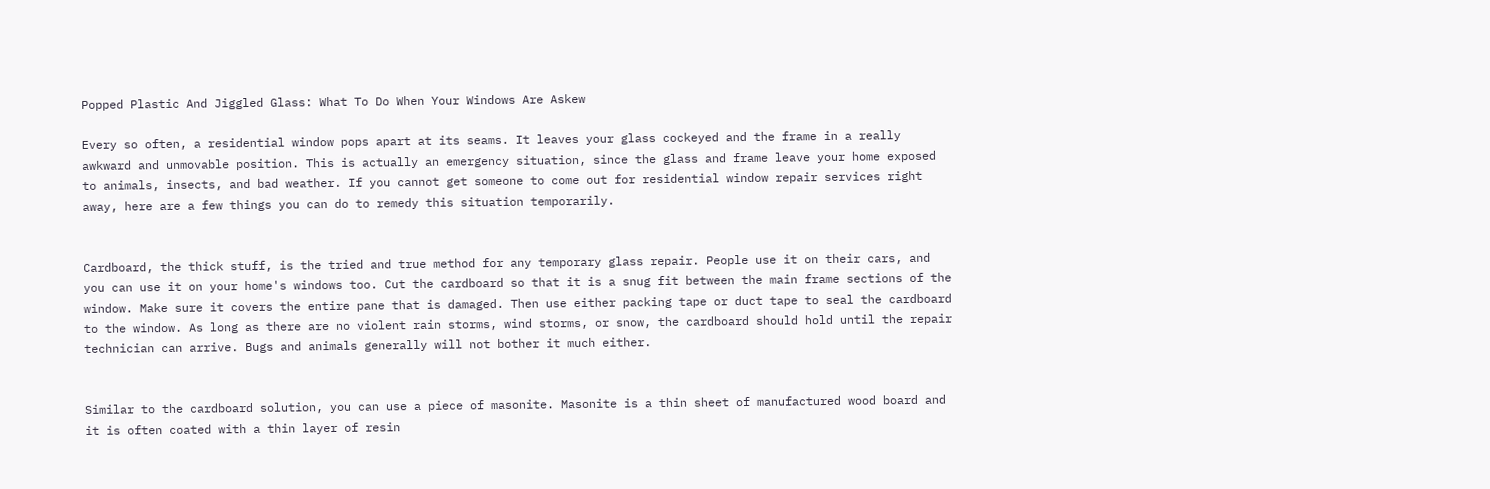Popped Plastic And Jiggled Glass: What To Do When Your Windows Are Askew

Every so often, a residential window pops apart at its seams. It leaves your glass cockeyed and the frame in a really awkward and unmovable position. This is actually an emergency situation, since the glass and frame leave your home exposed to animals, insects, and bad weather. If you cannot get someone to come out for residential window repair services right away, here are a few things you can do to remedy this situation temporarily.


Cardboard, the thick stuff, is the tried and true method for any temporary glass repair. People use it on their cars, and you can use it on your home's windows too. Cut the cardboard so that it is a snug fit between the main frame sections of the window. Make sure it covers the entire pane that is damaged. Then use either packing tape or duct tape to seal the cardboard to the window. As long as there are no violent rain storms, wind storms, or snow, the cardboard should hold until the repair technician can arrive. Bugs and animals generally will not bother it much either.


Similar to the cardboard solution, you can use a piece of masonite. Masonite is a thin sheet of manufactured wood board and it is often coated with a thin layer of resin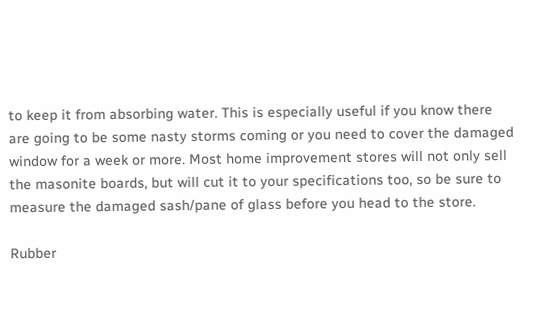to keep it from absorbing water. This is especially useful if you know there are going to be some nasty storms coming or you need to cover the damaged window for a week or more. Most home improvement stores will not only sell the masonite boards, but will cut it to your specifications too, so be sure to measure the damaged sash/pane of glass before you head to the store.

Rubber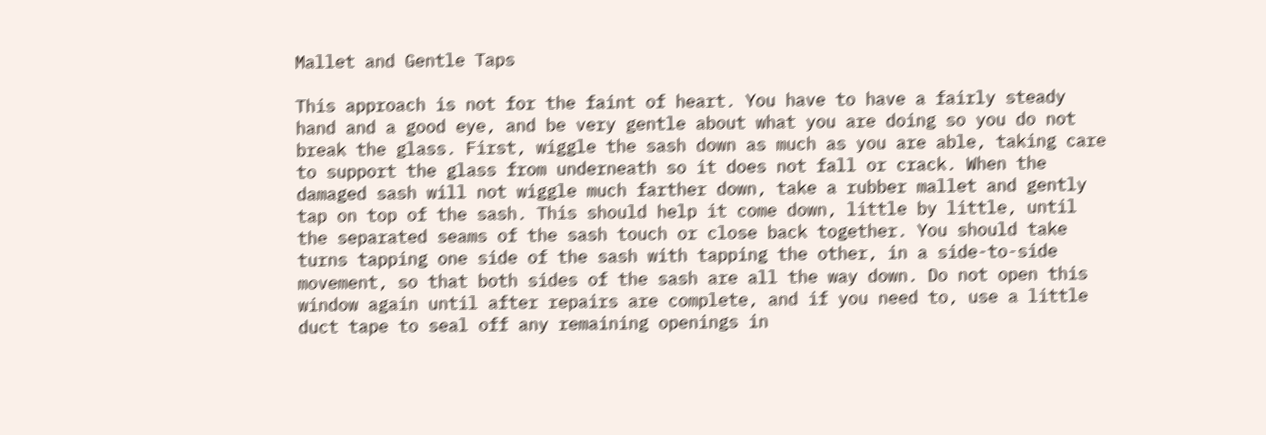Mallet and Gentle Taps

This approach is not for the faint of heart. You have to have a fairly steady hand and a good eye, and be very gentle about what you are doing so you do not break the glass. First, wiggle the sash down as much as you are able, taking care to support the glass from underneath so it does not fall or crack. When the damaged sash will not wiggle much farther down, take a rubber mallet and gently tap on top of the sash. This should help it come down, little by little, until the separated seams of the sash touch or close back together. You should take turns tapping one side of the sash with tapping the other, in a side-to-side movement, so that both sides of the sash are all the way down. Do not open this window again until after repairs are complete, and if you need to, use a little duct tape to seal off any remaining openings in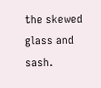the skewed glass and sash.